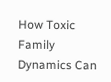How Toxic Family Dynamics Can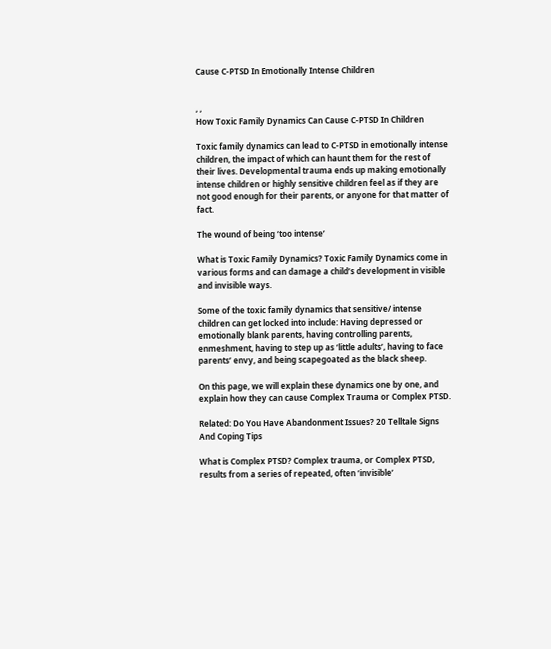Cause C-PTSD In Emotionally Intense Children


, ,
How Toxic Family Dynamics Can Cause C-PTSD In Children

Toxic family dynamics can lead to C-PTSD in emotionally intense children, the impact of which can haunt them for the rest of their lives. Developmental trauma ends up making emotionally intense children or highly sensitive children feel as if they are not good enough for their parents, or anyone for that matter of fact.

The wound of being ‘too intense’

What is Toxic Family Dynamics? Toxic Family Dynamics come in various forms and can damage a child’s development in visible and invisible ways.

Some of the toxic family dynamics that sensitive/ intense children can get locked into include: Having depressed or emotionally blank parents, having controlling parents, enmeshment, having to step up as ‘little adults’, having to face parents’ envy, and being scapegoated as the black sheep.

On this page, we will explain these dynamics one by one, and explain how they can cause Complex Trauma or Complex PTSD.

Related: Do You Have Abandonment Issues? 20 Telltale Signs And Coping Tips

What is Complex PTSD? Complex trauma, or Complex PTSD, results from a series of repeated, often ‘invisible’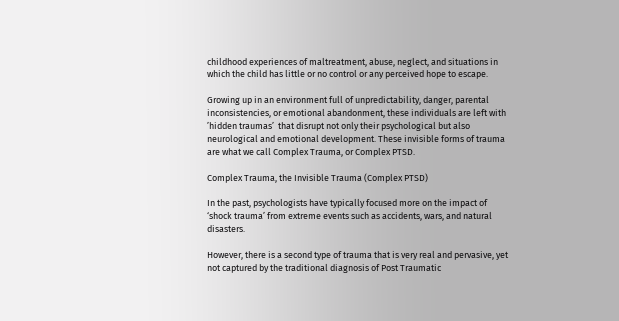childhood experiences of maltreatment, abuse, neglect, and situations in which the child has little or no control or any perceived hope to escape.

Growing up in an environment full of unpredictability, danger, parental inconsistencies, or emotional abandonment, these individuals are left with ’hidden traumas’  that disrupt not only their psychological but also neurological and emotional development. These invisible forms of trauma are what we call Complex Trauma, or Complex PTSD.

Complex Trauma, the Invisible Trauma (Complex PTSD)

In the past, psychologists have typically focused more on the impact of ‘shock trauma’ from extreme events such as accidents, wars, and natural disasters.

However, there is a second type of trauma that is very real and pervasive, yet not captured by the traditional diagnosis of Post Traumatic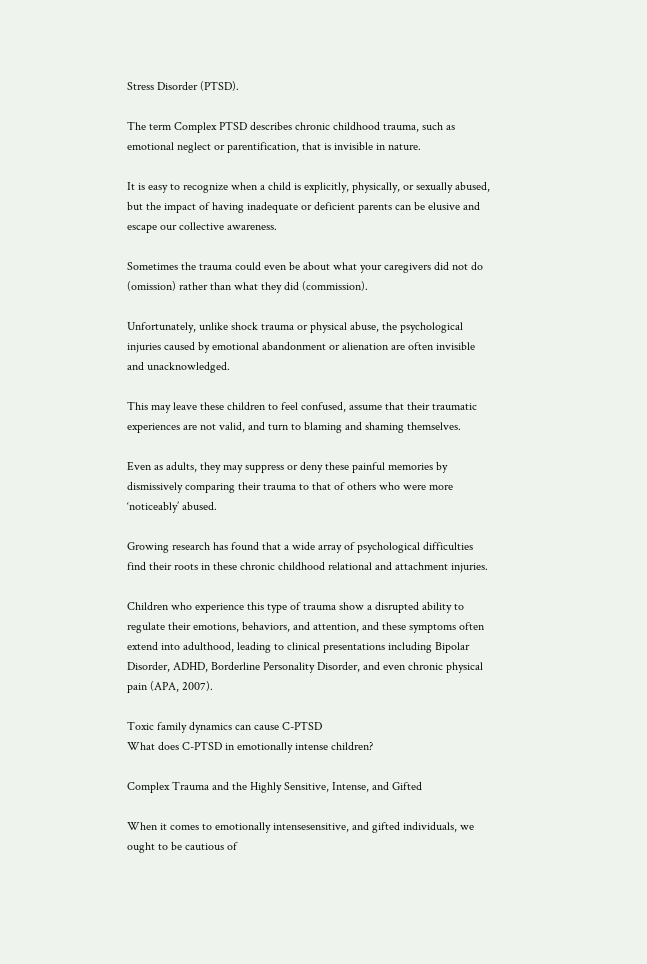Stress Disorder (PTSD).

The term Complex PTSD describes chronic childhood trauma, such as emotional neglect or parentification, that is invisible in nature.

It is easy to recognize when a child is explicitly, physically, or sexually abused, but the impact of having inadequate or deficient parents can be elusive and escape our collective awareness.

Sometimes the trauma could even be about what your caregivers did not do (omission) rather than what they did (commission).

Unfortunately, unlike shock trauma or physical abuse, the psychological injuries caused by emotional abandonment or alienation are often invisible and unacknowledged.

This may leave these children to feel confused, assume that their traumatic experiences are not valid, and turn to blaming and shaming themselves.

Even as adults, they may suppress or deny these painful memories by dismissively comparing their trauma to that of others who were more ‘noticeably’ abused.

Growing research has found that a wide array of psychological difficulties find their roots in these chronic childhood relational and attachment injuries.

Children who experience this type of trauma show a disrupted ability to regulate their emotions, behaviors, and attention, and these symptoms often extend into adulthood, leading to clinical presentations including Bipolar Disorder, ADHD, Borderline Personality Disorder, and even chronic physical pain (APA, 2007).

Toxic family dynamics can cause C-PTSD
What does C-PTSD in emotionally intense children?

Complex Trauma and the Highly Sensitive, Intense, and Gifted

When it comes to emotionally intensesensitive, and gifted individuals, we ought to be cautious of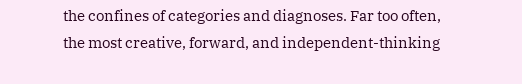the confines of categories and diagnoses. Far too often, the most creative, forward, and independent-thinking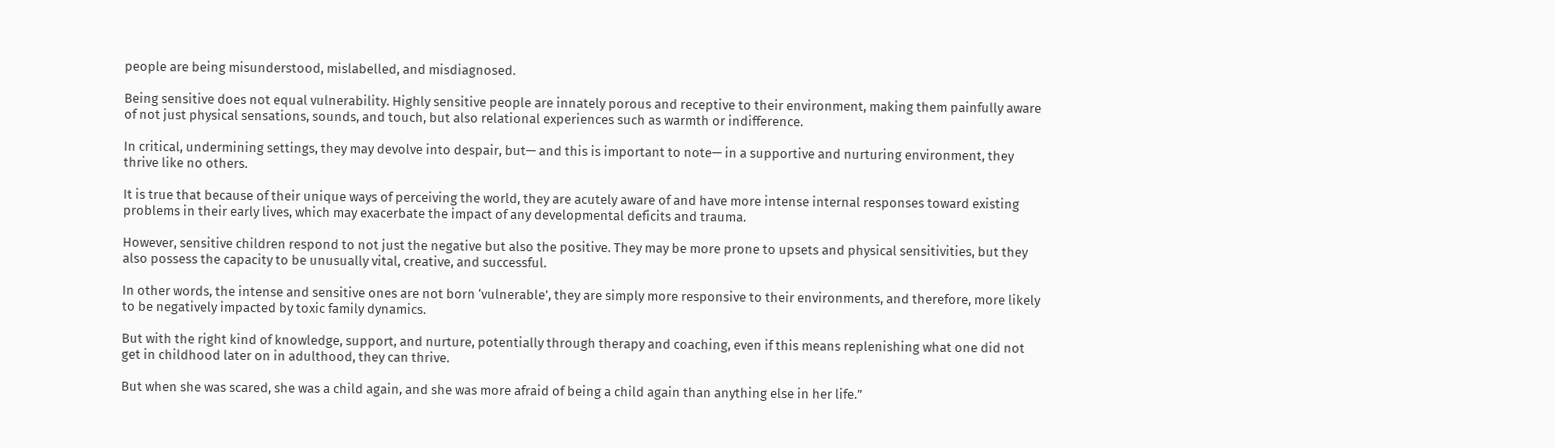people are being misunderstood, mislabelled, and misdiagnosed.

Being sensitive does not equal vulnerability. Highly sensitive people are innately porous and receptive to their environment, making them painfully aware of not just physical sensations, sounds, and touch, but also relational experiences such as warmth or indifference.

In critical, undermining settings, they may devolve into despair, but— and this is important to note— in a supportive and nurturing environment, they thrive like no others.

It is true that because of their unique ways of perceiving the world, they are acutely aware of and have more intense internal responses toward existing problems in their early lives, which may exacerbate the impact of any developmental deficits and trauma.

However, sensitive children respond to not just the negative but also the positive. They may be more prone to upsets and physical sensitivities, but they also possess the capacity to be unusually vital, creative, and successful.

In other words, the intense and sensitive ones are not born ‘vulnerable’, they are simply more responsive to their environments, and therefore, more likely to be negatively impacted by toxic family dynamics.

But with the right kind of knowledge, support, and nurture, potentially through therapy and coaching, even if this means replenishing what one did not get in childhood later on in adulthood, they can thrive.

But when she was scared, she was a child again, and she was more afraid of being a child again than anything else in her life.”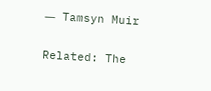― Tamsyn Muir

Related: The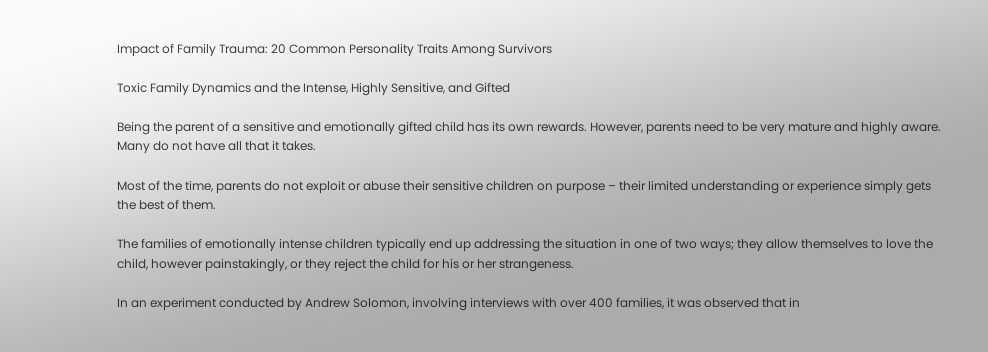Impact of Family Trauma: 20 Common Personality Traits Among Survivors

Toxic Family Dynamics and the Intense, Highly Sensitive, and Gifted

Being the parent of a sensitive and emotionally gifted child has its own rewards. However, parents need to be very mature and highly aware. Many do not have all that it takes.

Most of the time, parents do not exploit or abuse their sensitive children on purpose – their limited understanding or experience simply gets the best of them.

The families of emotionally intense children typically end up addressing the situation in one of two ways; they allow themselves to love the child, however painstakingly, or they reject the child for his or her strangeness.

In an experiment conducted by Andrew Solomon, involving interviews with over 400 families, it was observed that in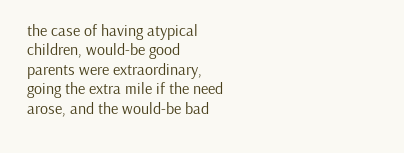the case of having atypical children, would-be good parents were extraordinary, going the extra mile if the need arose, and the would-be bad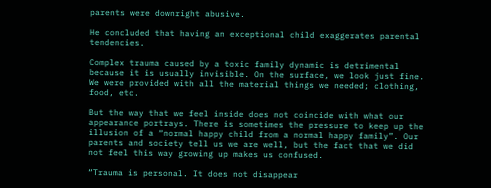parents were downright abusive.

He concluded that having an exceptional child exaggerates parental tendencies.

Complex trauma caused by a toxic family dynamic is detrimental because it is usually invisible. On the surface, we look just fine. We were provided with all the material things we needed; clothing, food, etc.

But the way that we feel inside does not coincide with what our appearance portrays. There is sometimes the pressure to keep up the illusion of a “normal happy child from a normal happy family”. Our parents and society tell us we are well, but the fact that we did not feel this way growing up makes us confused.

“Trauma is personal. It does not disappear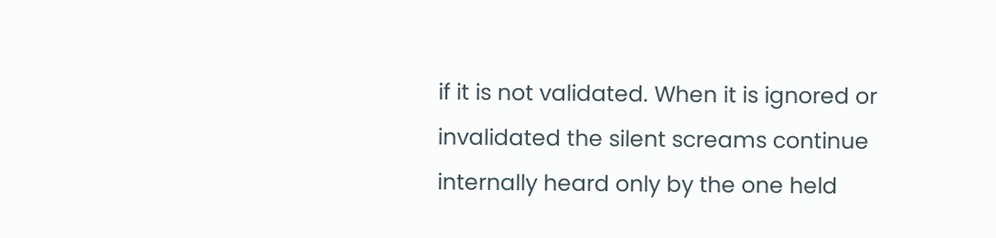if it is not validated. When it is ignored or invalidated the silent screams continue internally heard only by the one held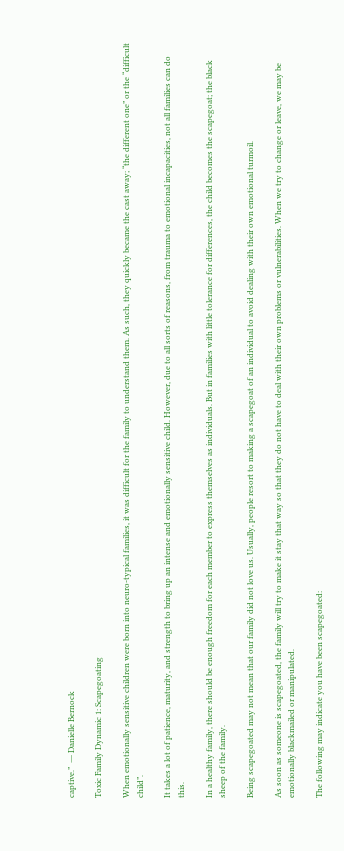captive.”  ― Danielle Bernock

Toxic Family Dynamic 1: Scapegoating

When emotionally sensitive children were born into neuro-typical families, it was difficult for the family to understand them. As such, they quickly became the cast away; “the different one” or the “difficult child”.

It takes a lot of patience, maturity, and strength to bring up an intense and emotionally sensitive child. However, due to all sorts of reasons, from trauma to emotional incapacities, not all families can do this.

In a healthy family, there should be enough freedom for each member to express themselves as individuals. But in families with little tolerance for differences, the child becomes the scapegoat; the black sheep of the family.

Being scapegoated may not mean that our family did not love us. Usually, people resort to making a scapegoat of an individual to avoid dealing with their own emotional turmoil.

As soon as someone is scapegoated, the family will try to make it stay that way so that they do not have to deal with their own problems or vulnerabilities. When we try to change or leave, we may be emotionally blackmailed or manipulated.

The following may indicate you have been scapegoated: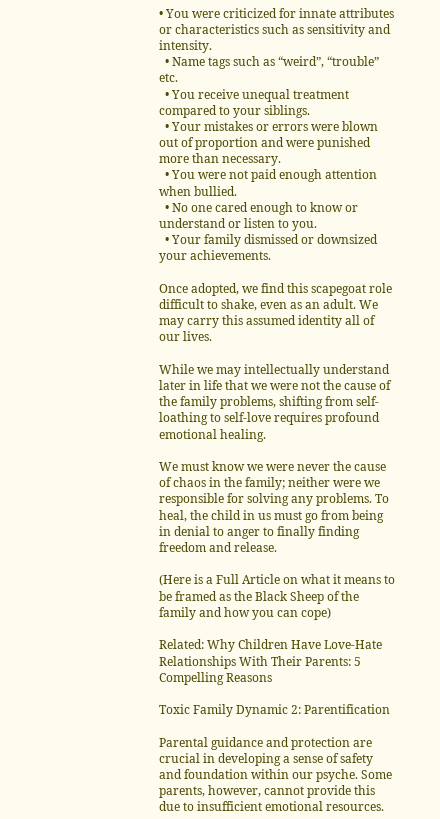• You were criticized for innate attributes or characteristics such as sensitivity and intensity.
  • Name tags such as “weird”, “trouble” etc.
  • You receive unequal treatment compared to your siblings.
  • Your mistakes or errors were blown out of proportion and were punished more than necessary.
  • You were not paid enough attention when bullied.
  • No one cared enough to know or understand or listen to you.
  • Your family dismissed or downsized your achievements.

Once adopted, we find this scapegoat role difficult to shake, even as an adult. We may carry this assumed identity all of our lives.

While we may intellectually understand later in life that we were not the cause of the family problems, shifting from self-loathing to self-love requires profound emotional healing.

We must know we were never the cause of chaos in the family; neither were we responsible for solving any problems. To heal, the child in us must go from being in denial to anger to finally finding freedom and release.

(Here is a Full Article on what it means to be framed as the Black Sheep of the family and how you can cope)

Related: Why Children Have Love-Hate Relationships With Their Parents: 5 Compelling Reasons

Toxic Family Dynamic 2: Parentification

Parental guidance and protection are crucial in developing a sense of safety and foundation within our psyche. Some parents, however, cannot provide this due to insufficient emotional resources.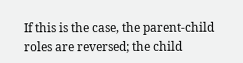If this is the case, the parent-child roles are reversed; the child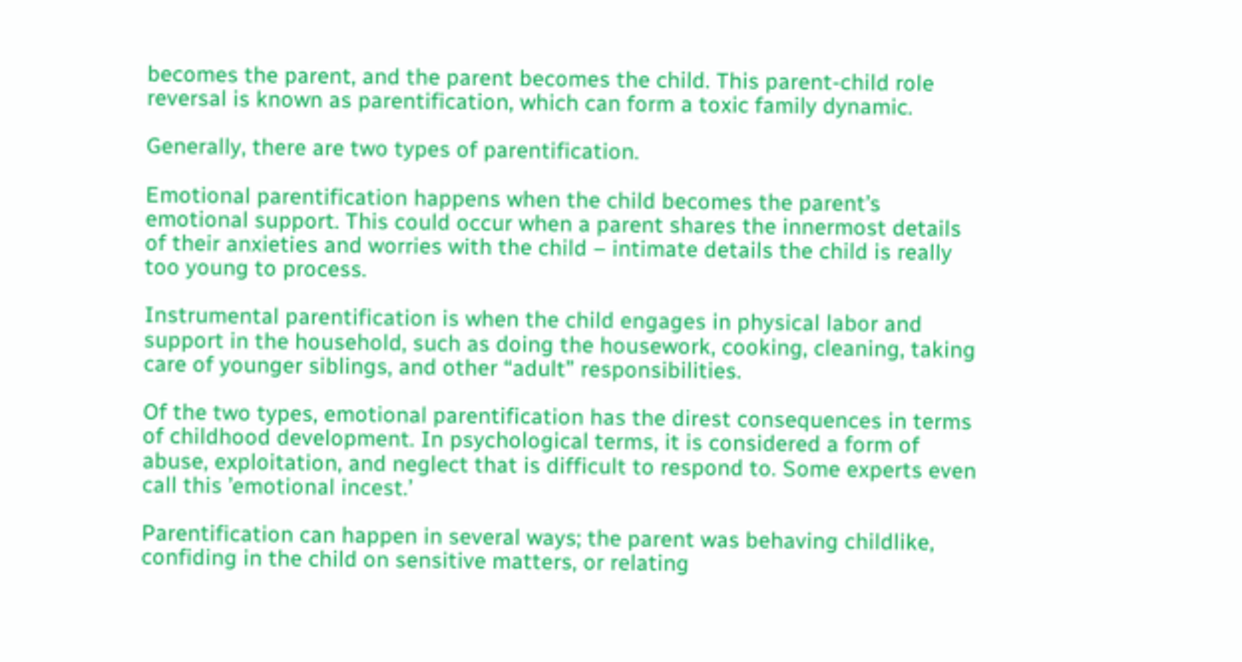becomes the parent, and the parent becomes the child. This parent-child role reversal is known as parentification, which can form a toxic family dynamic.

Generally, there are two types of parentification.

Emotional parentification happens when the child becomes the parent’s emotional support. This could occur when a parent shares the innermost details of their anxieties and worries with the child – intimate details the child is really too young to process.

Instrumental parentification is when the child engages in physical labor and support in the household, such as doing the housework, cooking, cleaning, taking care of younger siblings, and other “adult” responsibilities.

Of the two types, emotional parentification has the direst consequences in terms of childhood development. In psychological terms, it is considered a form of abuse, exploitation, and neglect that is difficult to respond to. Some experts even call this ’emotional incest.’

Parentification can happen in several ways; the parent was behaving childlike, confiding in the child on sensitive matters, or relating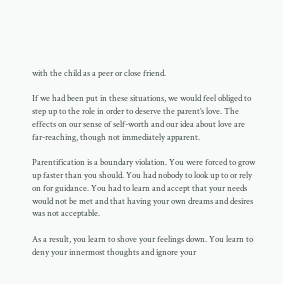with the child as a peer or close friend.

If we had been put in these situations, we would feel obliged to step up to the role in order to deserve the parent’s love. The effects on our sense of self-worth and our idea about love are far-reaching, though not immediately apparent.

Parentification is a boundary violation. You were forced to grow up faster than you should. You had nobody to look up to or rely on for guidance. You had to learn and accept that your needs would not be met and that having your own dreams and desires was not acceptable.

As a result, you learn to shove your feelings down. You learn to deny your innermost thoughts and ignore your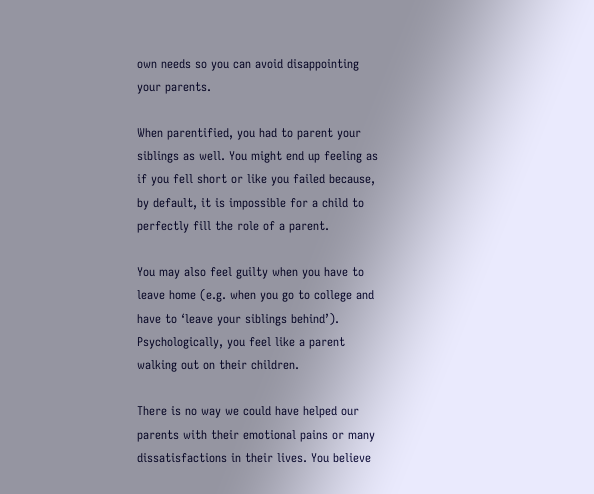own needs so you can avoid disappointing your parents.

When parentified, you had to parent your siblings as well. You might end up feeling as if you fell short or like you failed because, by default, it is impossible for a child to perfectly fill the role of a parent.

You may also feel guilty when you have to leave home (e.g. when you go to college and have to ‘leave your siblings behind’). Psychologically, you feel like a parent walking out on their children.

There is no way we could have helped our parents with their emotional pains or many dissatisfactions in their lives. You believe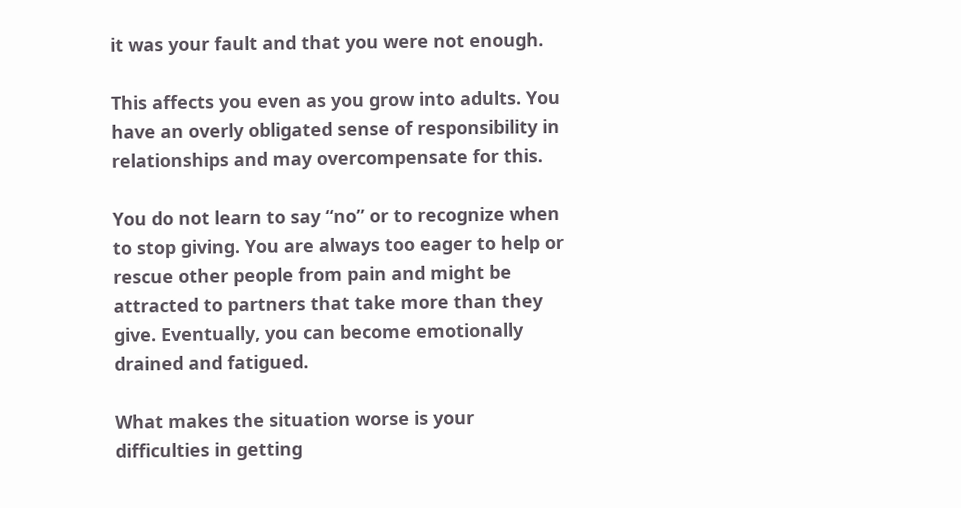it was your fault and that you were not enough.

This affects you even as you grow into adults. You have an overly obligated sense of responsibility in relationships and may overcompensate for this.

You do not learn to say “no” or to recognize when to stop giving. You are always too eager to help or rescue other people from pain and might be attracted to partners that take more than they give. Eventually, you can become emotionally drained and fatigued.

What makes the situation worse is your difficulties in getting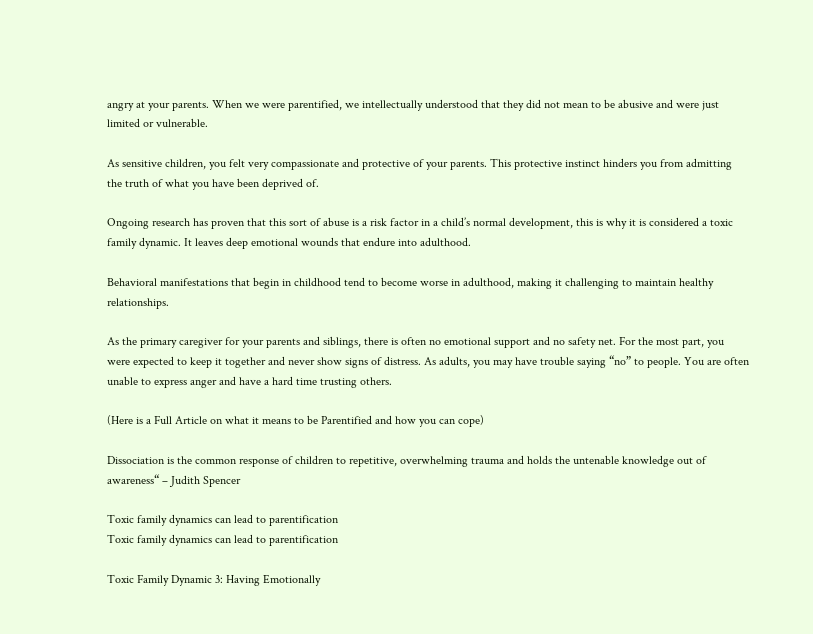angry at your parents. When we were parentified, we intellectually understood that they did not mean to be abusive and were just limited or vulnerable.

As sensitive children, you felt very compassionate and protective of your parents. This protective instinct hinders you from admitting the truth of what you have been deprived of.

Ongoing research has proven that this sort of abuse is a risk factor in a child’s normal development, this is why it is considered a toxic family dynamic. It leaves deep emotional wounds that endure into adulthood.

Behavioral manifestations that begin in childhood tend to become worse in adulthood, making it challenging to maintain healthy relationships.

As the primary caregiver for your parents and siblings, there is often no emotional support and no safety net. For the most part, you were expected to keep it together and never show signs of distress. As adults, you may have trouble saying “no” to people. You are often unable to express anger and have a hard time trusting others.

(Here is a Full Article on what it means to be Parentified and how you can cope)

Dissociation is the common response of children to repetitive, overwhelming trauma and holds the untenable knowledge out of awareness“ – Judith Spencer

Toxic family dynamics can lead to parentification
Toxic family dynamics can lead to parentification

Toxic Family Dynamic 3: Having Emotionally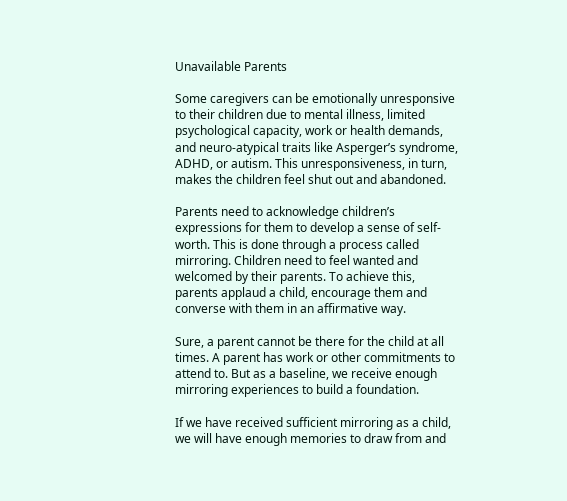Unavailable Parents

Some caregivers can be emotionally unresponsive to their children due to mental illness, limited psychological capacity, work or health demands, and neuro-atypical traits like Asperger’s syndrome, ADHD, or autism. This unresponsiveness, in turn, makes the children feel shut out and abandoned.

Parents need to acknowledge children’s expressions for them to develop a sense of self-worth. This is done through a process called mirroring. Children need to feel wanted and welcomed by their parents. To achieve this, parents applaud a child, encourage them and converse with them in an affirmative way.

Sure, a parent cannot be there for the child at all times. A parent has work or other commitments to attend to. But as a baseline, we receive enough mirroring experiences to build a foundation.

If we have received sufficient mirroring as a child, we will have enough memories to draw from and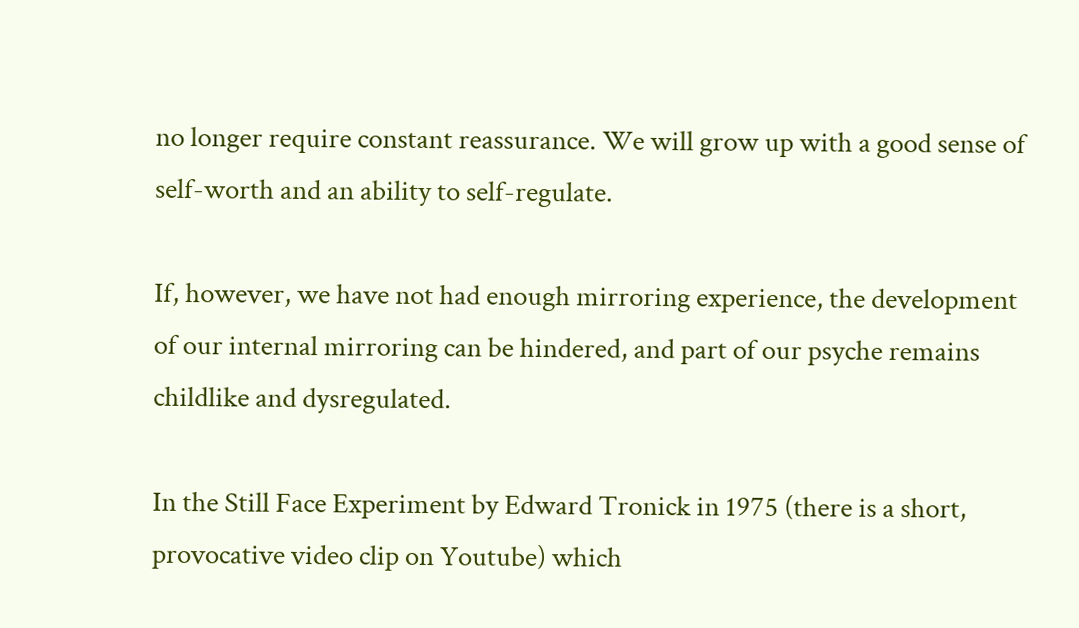no longer require constant reassurance. We will grow up with a good sense of self-worth and an ability to self-regulate.

If, however, we have not had enough mirroring experience, the development of our internal mirroring can be hindered, and part of our psyche remains childlike and dysregulated.

In the Still Face Experiment by Edward Tronick in 1975 (there is a short, provocative video clip on Youtube) which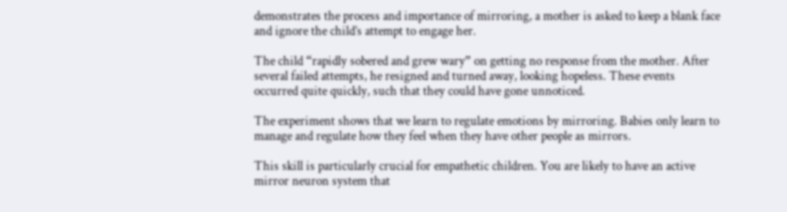demonstrates the process and importance of mirroring, a mother is asked to keep a blank face and ignore the child’s attempt to engage her.

The child “rapidly sobered and grew wary” on getting no response from the mother. After several failed attempts, he resigned and turned away, looking hopeless. These events occurred quite quickly, such that they could have gone unnoticed.

The experiment shows that we learn to regulate emotions by mirroring. Babies only learn to manage and regulate how they feel when they have other people as mirrors.

This skill is particularly crucial for empathetic children. You are likely to have an active mirror neuron system that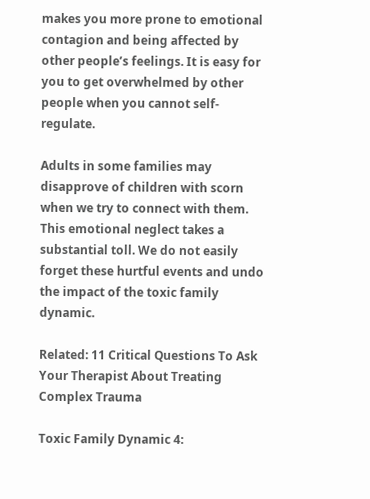makes you more prone to emotional contagion and being affected by other people’s feelings. It is easy for you to get overwhelmed by other people when you cannot self-regulate.

Adults in some families may disapprove of children with scorn when we try to connect with them. This emotional neglect takes a substantial toll. We do not easily forget these hurtful events and undo the impact of the toxic family dynamic.

Related: 11 Critical Questions To Ask Your Therapist About Treating Complex Trauma

Toxic Family Dynamic 4: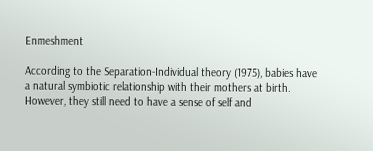Enmeshment

According to the Separation-Individual theory (1975), babies have a natural symbiotic relationship with their mothers at birth. However, they still need to have a sense of self and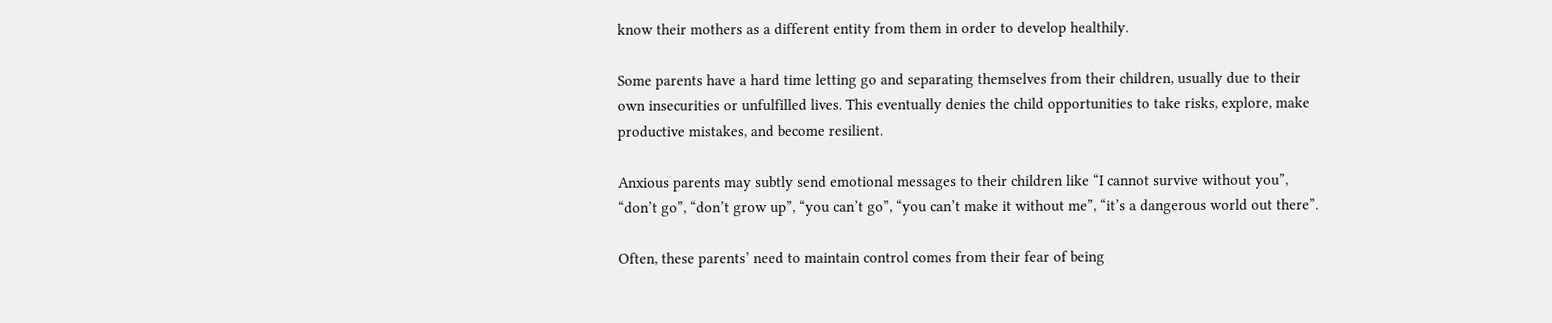know their mothers as a different entity from them in order to develop healthily.

Some parents have a hard time letting go and separating themselves from their children, usually due to their own insecurities or unfulfilled lives. This eventually denies the child opportunities to take risks, explore, make productive mistakes, and become resilient.

Anxious parents may subtly send emotional messages to their children like “I cannot survive without you”, “don’t go”, “don’t grow up”, “you can’t go”, “you can’t make it without me”, “it’s a dangerous world out there”.

Often, these parents’ need to maintain control comes from their fear of being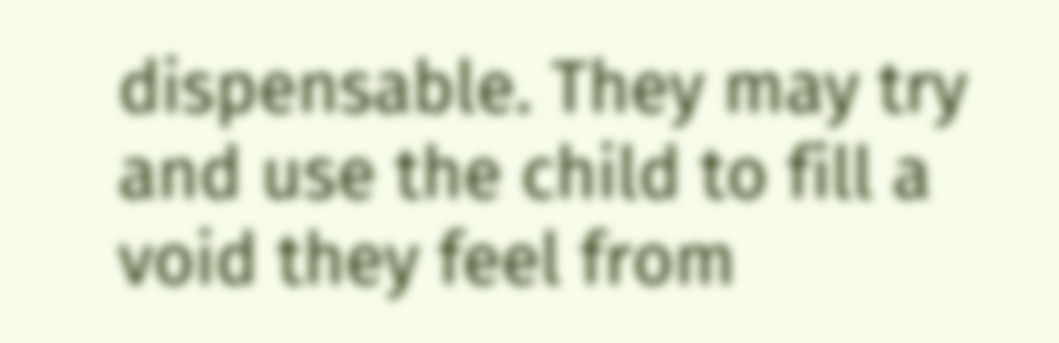dispensable. They may try and use the child to fill a void they feel from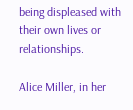being displeased with their own lives or relationships.

Alice Miller, in her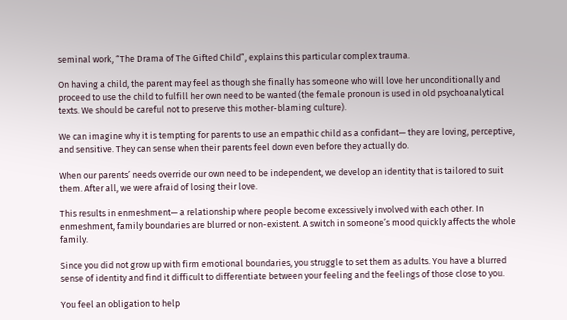seminal work, “The Drama of The Gifted Child”, explains this particular complex trauma.

On having a child, the parent may feel as though she finally has someone who will love her unconditionally and proceed to use the child to fulfill her own need to be wanted (the female pronoun is used in old psychoanalytical texts. We should be careful not to preserve this mother-blaming culture).

We can imagine why it is tempting for parents to use an empathic child as a confidant— they are loving, perceptive, and sensitive. They can sense when their parents feel down even before they actually do.

When our parents’ needs override our own need to be independent, we develop an identity that is tailored to suit them. After all, we were afraid of losing their love.

This results in enmeshment— a relationship where people become excessively involved with each other. In enmeshment, family boundaries are blurred or non-existent. A switch in someone’s mood quickly affects the whole family.

Since you did not grow up with firm emotional boundaries, you struggle to set them as adults. You have a blurred sense of identity and find it difficult to differentiate between your feeling and the feelings of those close to you.

You feel an obligation to help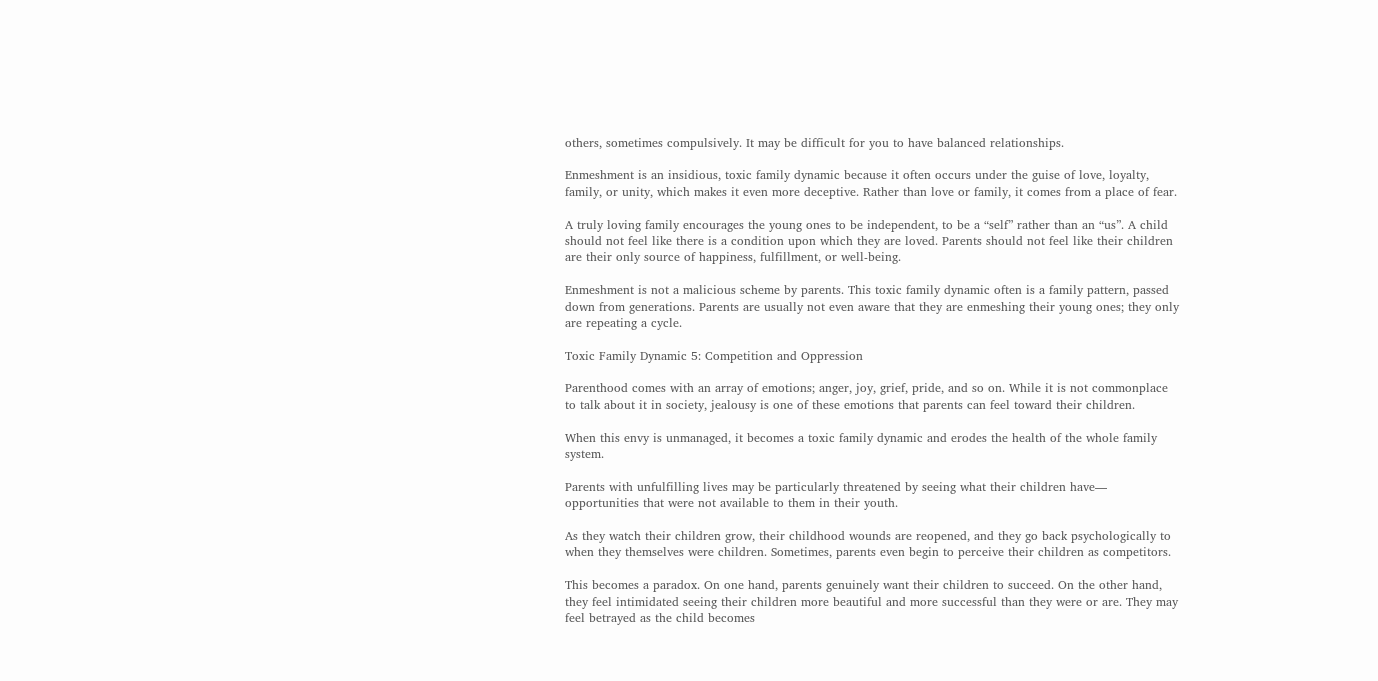others, sometimes compulsively. It may be difficult for you to have balanced relationships.

Enmeshment is an insidious, toxic family dynamic because it often occurs under the guise of love, loyalty, family, or unity, which makes it even more deceptive. Rather than love or family, it comes from a place of fear.

A truly loving family encourages the young ones to be independent, to be a “self” rather than an “us”. A child should not feel like there is a condition upon which they are loved. Parents should not feel like their children are their only source of happiness, fulfillment, or well-being.

Enmeshment is not a malicious scheme by parents. This toxic family dynamic often is a family pattern, passed down from generations. Parents are usually not even aware that they are enmeshing their young ones; they only are repeating a cycle.

Toxic Family Dynamic 5: Competition and Oppression

Parenthood comes with an array of emotions; anger, joy, grief, pride, and so on. While it is not commonplace to talk about it in society, jealousy is one of these emotions that parents can feel toward their children.

When this envy is unmanaged, it becomes a toxic family dynamic and erodes the health of the whole family system.

Parents with unfulfilling lives may be particularly threatened by seeing what their children have— opportunities that were not available to them in their youth.

As they watch their children grow, their childhood wounds are reopened, and they go back psychologically to when they themselves were children. Sometimes, parents even begin to perceive their children as competitors.

This becomes a paradox. On one hand, parents genuinely want their children to succeed. On the other hand, they feel intimidated seeing their children more beautiful and more successful than they were or are. They may feel betrayed as the child becomes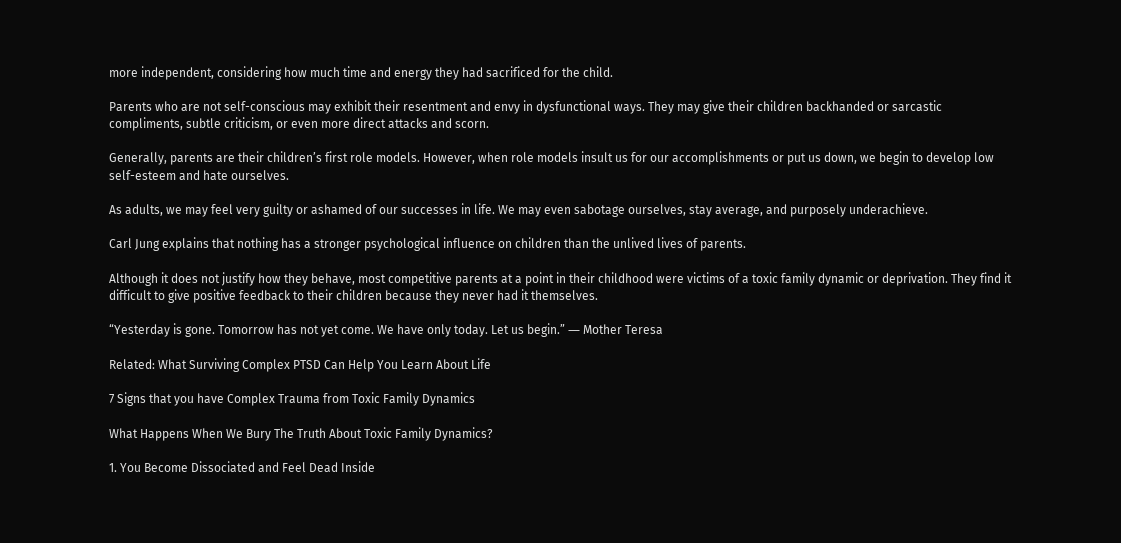more independent, considering how much time and energy they had sacrificed for the child.

Parents who are not self-conscious may exhibit their resentment and envy in dysfunctional ways. They may give their children backhanded or sarcastic compliments, subtle criticism, or even more direct attacks and scorn.

Generally, parents are their children’s first role models. However, when role models insult us for our accomplishments or put us down, we begin to develop low self-esteem and hate ourselves.

As adults, we may feel very guilty or ashamed of our successes in life. We may even sabotage ourselves, stay average, and purposely underachieve.

Carl Jung explains that nothing has a stronger psychological influence on children than the unlived lives of parents.

Although it does not justify how they behave, most competitive parents at a point in their childhood were victims of a toxic family dynamic or deprivation. They find it difficult to give positive feedback to their children because they never had it themselves.

“Yesterday is gone. Tomorrow has not yet come. We have only today. Let us begin.” ― Mother Teresa

Related: What Surviving Complex PTSD Can Help You Learn About Life

7 Signs that you have Complex Trauma from Toxic Family Dynamics

What Happens When We Bury The Truth About Toxic Family Dynamics?

1. You Become Dissociated and Feel Dead Inside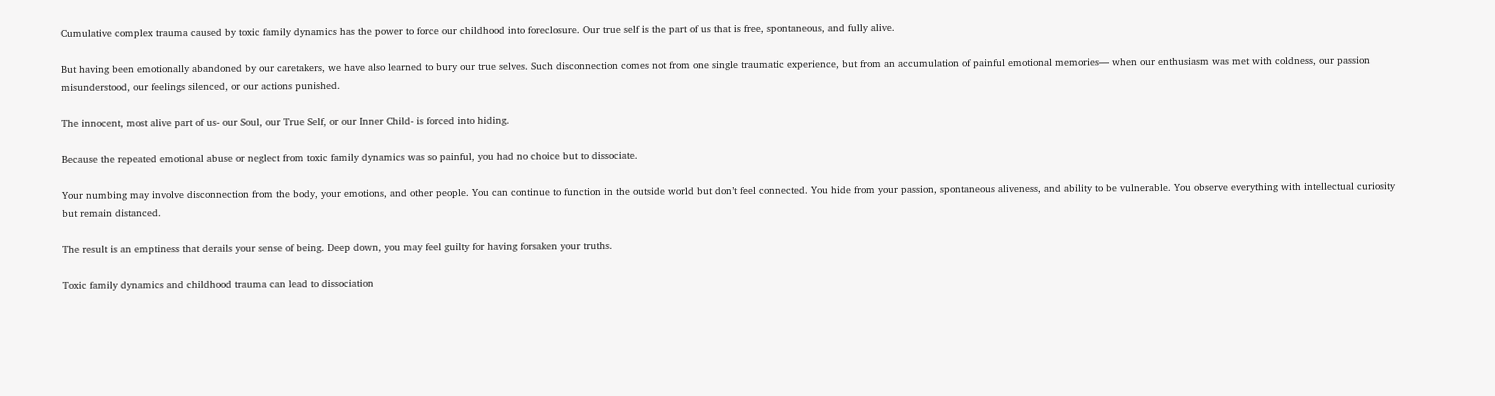Cumulative complex trauma caused by toxic family dynamics has the power to force our childhood into foreclosure. Our true self is the part of us that is free, spontaneous, and fully alive.

But having been emotionally abandoned by our caretakers, we have also learned to bury our true selves. Such disconnection comes not from one single traumatic experience, but from an accumulation of painful emotional memories— when our enthusiasm was met with coldness, our passion misunderstood, our feelings silenced, or our actions punished.

The innocent, most alive part of us- our Soul, our True Self, or our Inner Child- is forced into hiding.

Because the repeated emotional abuse or neglect from toxic family dynamics was so painful, you had no choice but to dissociate.

Your numbing may involve disconnection from the body, your emotions, and other people. You can continue to function in the outside world but don’t feel connected. You hide from your passion, spontaneous aliveness, and ability to be vulnerable. You observe everything with intellectual curiosity but remain distanced.

The result is an emptiness that derails your sense of being. Deep down, you may feel guilty for having forsaken your truths.

Toxic family dynamics and childhood trauma can lead to dissociation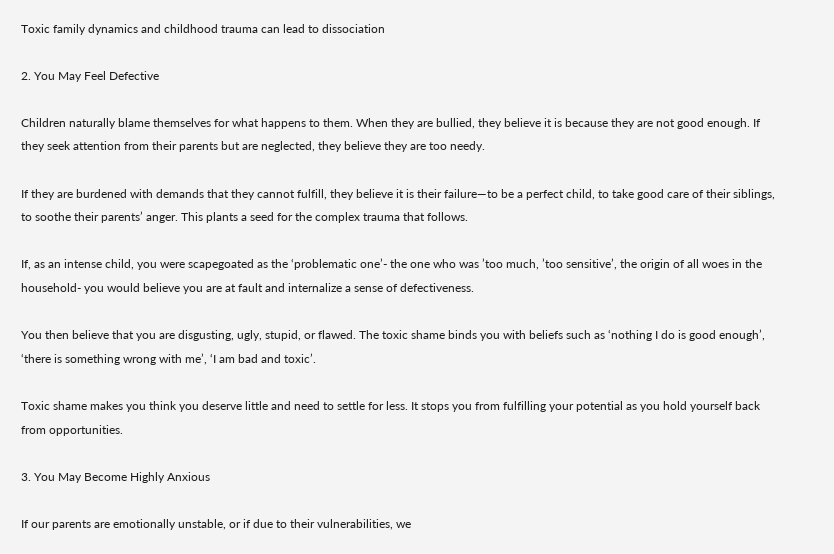Toxic family dynamics and childhood trauma can lead to dissociation

2. You May Feel Defective

Children naturally blame themselves for what happens to them. When they are bullied, they believe it is because they are not good enough. If they seek attention from their parents but are neglected, they believe they are too needy.

If they are burdened with demands that they cannot fulfill, they believe it is their failure—to be a perfect child, to take good care of their siblings, to soothe their parents’ anger. This plants a seed for the complex trauma that follows.

If, as an intense child, you were scapegoated as the ‘problematic one’- the one who was ’too much, ’too sensitive’, the origin of all woes in the household- you would believe you are at fault and internalize a sense of defectiveness.

You then believe that you are disgusting, ugly, stupid, or flawed. The toxic shame binds you with beliefs such as ‘nothing I do is good enough’, ‘there is something wrong with me’, ‘I am bad and toxic’.

Toxic shame makes you think you deserve little and need to settle for less. It stops you from fulfilling your potential as you hold yourself back from opportunities.

3. You May Become Highly Anxious

If our parents are emotionally unstable, or if due to their vulnerabilities, we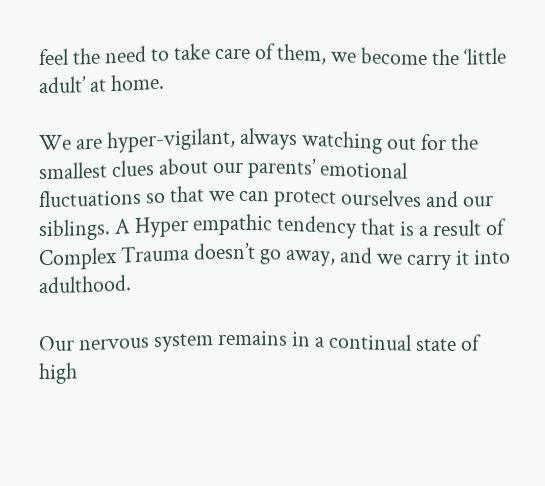feel the need to take care of them, we become the ‘little adult’ at home.

We are hyper-vigilant, always watching out for the smallest clues about our parents’ emotional fluctuations so that we can protect ourselves and our siblings. A Hyper empathic tendency that is a result of Complex Trauma doesn’t go away, and we carry it into adulthood.

Our nervous system remains in a continual state of high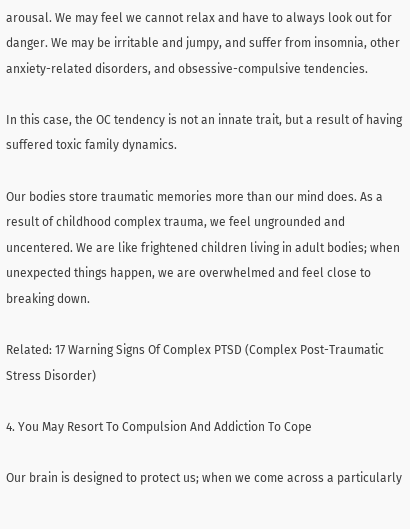arousal. We may feel we cannot relax and have to always look out for danger. We may be irritable and jumpy, and suffer from insomnia, other anxiety-related disorders, and obsessive-compulsive tendencies.

In this case, the OC tendency is not an innate trait, but a result of having suffered toxic family dynamics.

Our bodies store traumatic memories more than our mind does. As a result of childhood complex trauma, we feel ungrounded and uncentered. We are like frightened children living in adult bodies; when unexpected things happen, we are overwhelmed and feel close to breaking down.

Related: 17 Warning Signs Of Complex PTSD (Complex Post-Traumatic Stress Disorder)

4. You May Resort To Compulsion And Addiction To Cope

Our brain is designed to protect us; when we come across a particularly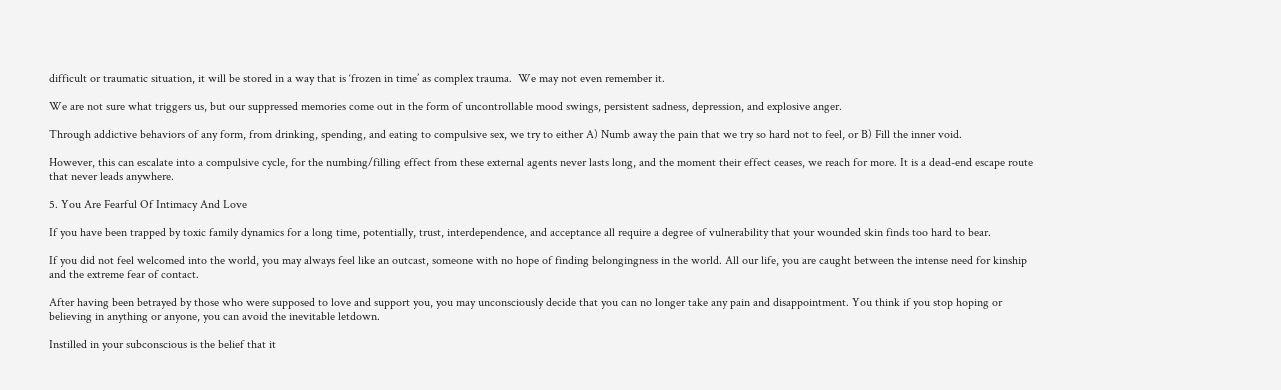difficult or traumatic situation, it will be stored in a way that is ‘frozen in time’ as complex trauma.  We may not even remember it.

We are not sure what triggers us, but our suppressed memories come out in the form of uncontrollable mood swings, persistent sadness, depression, and explosive anger.

Through addictive behaviors of any form, from drinking, spending, and eating to compulsive sex, we try to either A) Numb away the pain that we try so hard not to feel, or B) Fill the inner void.

However, this can escalate into a compulsive cycle, for the numbing/filling effect from these external agents never lasts long, and the moment their effect ceases, we reach for more. It is a dead-end escape route that never leads anywhere.

5. You Are Fearful Of Intimacy And Love

If you have been trapped by toxic family dynamics for a long time, potentially, trust, interdependence, and acceptance all require a degree of vulnerability that your wounded skin finds too hard to bear.

If you did not feel welcomed into the world, you may always feel like an outcast, someone with no hope of finding belongingness in the world. All our life, you are caught between the intense need for kinship and the extreme fear of contact.

After having been betrayed by those who were supposed to love and support you, you may unconsciously decide that you can no longer take any pain and disappointment. You think if you stop hoping or believing in anything or anyone, you can avoid the inevitable letdown.

Instilled in your subconscious is the belief that it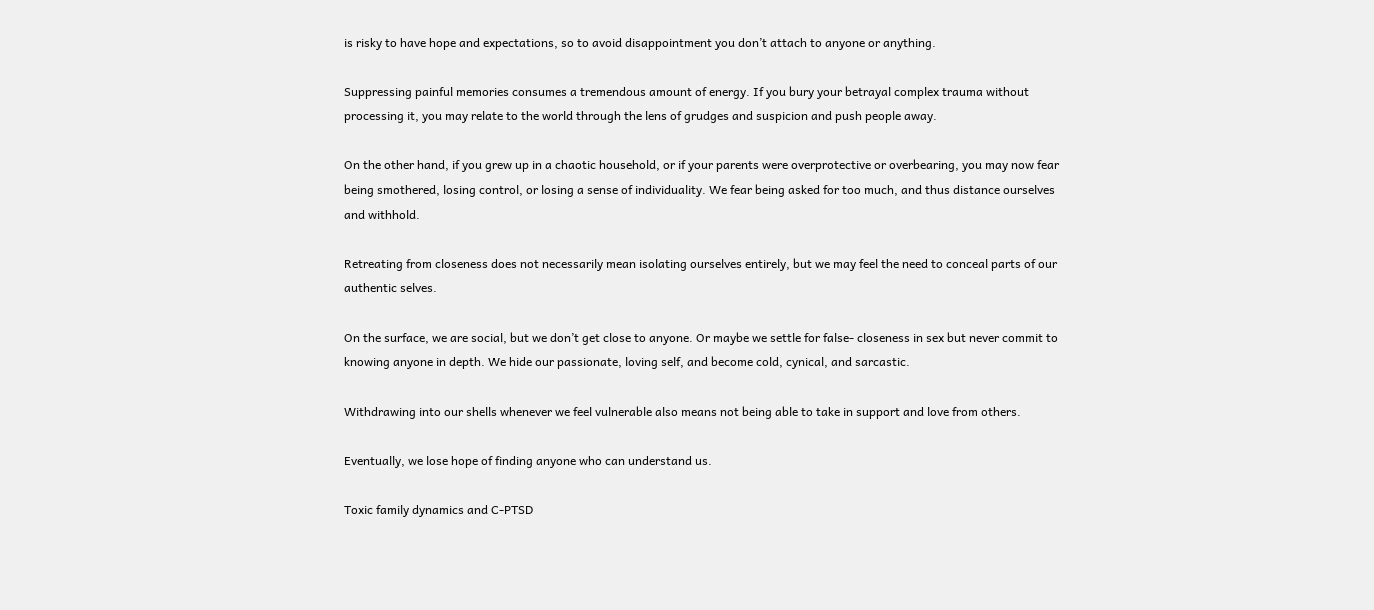is risky to have hope and expectations, so to avoid disappointment you don’t attach to anyone or anything.

Suppressing painful memories consumes a tremendous amount of energy. If you bury your betrayal complex trauma without processing it, you may relate to the world through the lens of grudges and suspicion and push people away.

On the other hand, if you grew up in a chaotic household, or if your parents were overprotective or overbearing, you may now fear being smothered, losing control, or losing a sense of individuality. We fear being asked for too much, and thus distance ourselves and withhold.

Retreating from closeness does not necessarily mean isolating ourselves entirely, but we may feel the need to conceal parts of our authentic selves.

On the surface, we are social, but we don’t get close to anyone. Or maybe we settle for false- closeness in sex but never commit to knowing anyone in depth. We hide our passionate, loving self, and become cold, cynical, and sarcastic.

Withdrawing into our shells whenever we feel vulnerable also means not being able to take in support and love from others.

Eventually, we lose hope of finding anyone who can understand us.

Toxic family dynamics and C-PTSD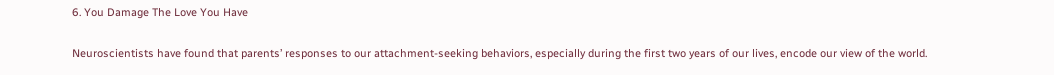6. You Damage The Love You Have

Neuroscientists have found that parents’ responses to our attachment-seeking behaviors, especially during the first two years of our lives, encode our view of the world.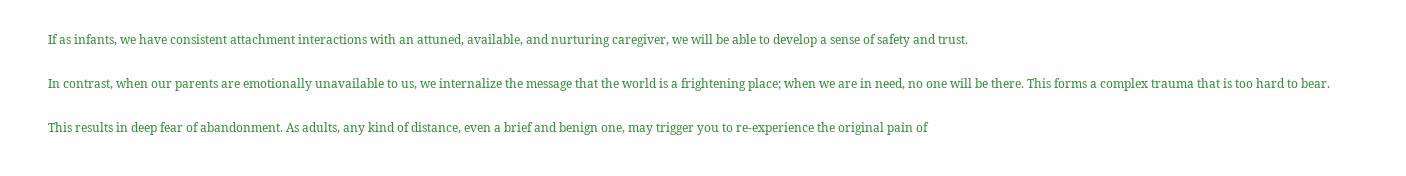If as infants, we have consistent attachment interactions with an attuned, available, and nurturing caregiver, we will be able to develop a sense of safety and trust.

In contrast, when our parents are emotionally unavailable to us, we internalize the message that the world is a frightening place; when we are in need, no one will be there. This forms a complex trauma that is too hard to bear.

This results in deep fear of abandonment. As adults, any kind of distance, even a brief and benign one, may trigger you to re-experience the original pain of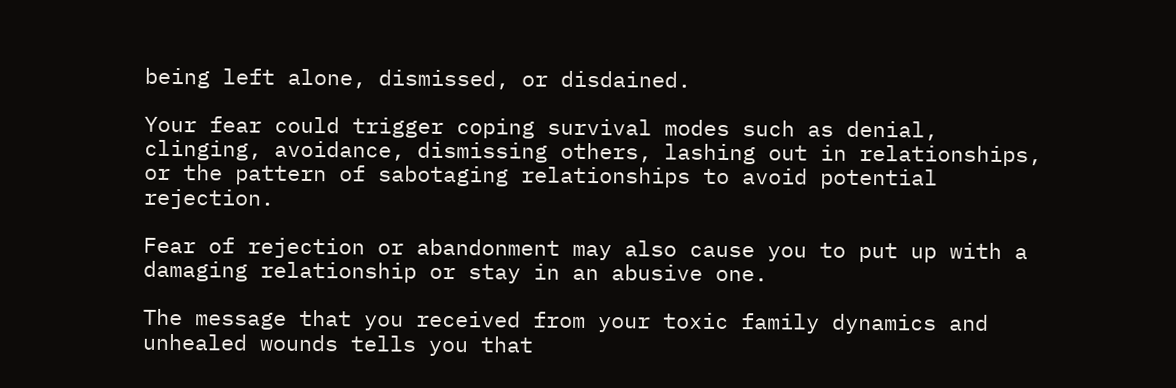being left alone, dismissed, or disdained.

Your fear could trigger coping survival modes such as denial, clinging, avoidance, dismissing others, lashing out in relationships, or the pattern of sabotaging relationships to avoid potential rejection.

Fear of rejection or abandonment may also cause you to put up with a damaging relationship or stay in an abusive one.

The message that you received from your toxic family dynamics and unhealed wounds tells you that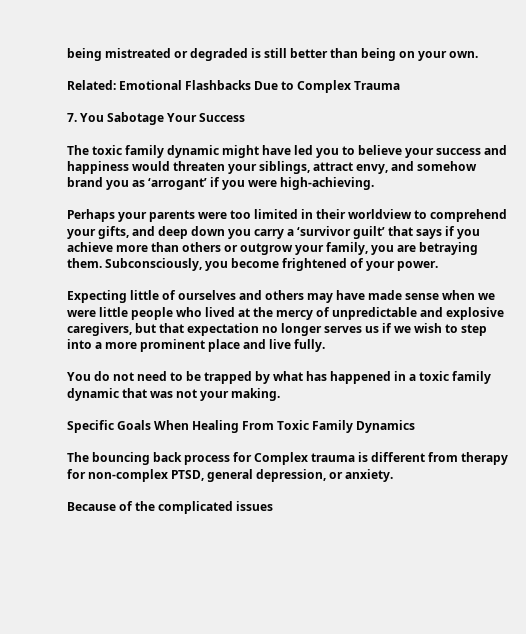being mistreated or degraded is still better than being on your own.

Related: Emotional Flashbacks Due to Complex Trauma

7. You Sabotage Your Success

The toxic family dynamic might have led you to believe your success and happiness would threaten your siblings, attract envy, and somehow brand you as ‘arrogant’ if you were high-achieving.

Perhaps your parents were too limited in their worldview to comprehend your gifts, and deep down you carry a ‘survivor guilt’ that says if you achieve more than others or outgrow your family, you are betraying them. Subconsciously, you become frightened of your power.

Expecting little of ourselves and others may have made sense when we were little people who lived at the mercy of unpredictable and explosive caregivers, but that expectation no longer serves us if we wish to step into a more prominent place and live fully.

You do not need to be trapped by what has happened in a toxic family dynamic that was not your making.

Specific Goals When Healing From Toxic Family Dynamics

The bouncing back process for Complex trauma is different from therapy for non-complex PTSD, general depression, or anxiety.

Because of the complicated issues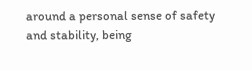around a personal sense of safety and stability, being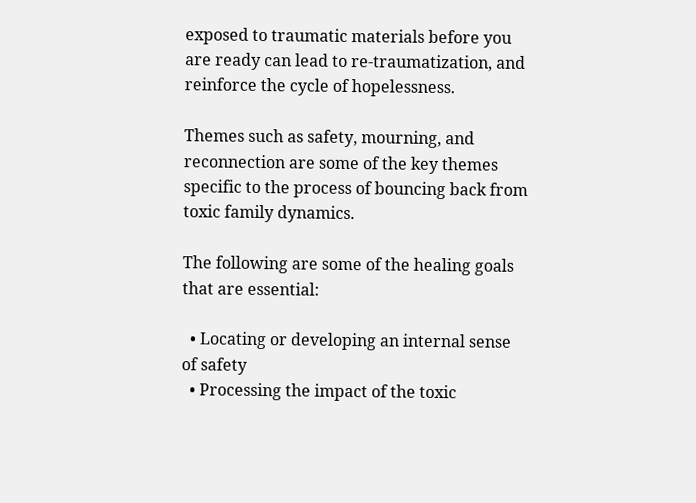exposed to traumatic materials before you are ready can lead to re-traumatization, and reinforce the cycle of hopelessness.

Themes such as safety, mourning, and reconnection are some of the key themes specific to the process of bouncing back from toxic family dynamics.

The following are some of the healing goals that are essential:

  • Locating or developing an internal sense of safety
  • Processing the impact of the toxic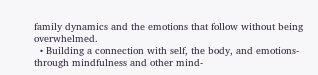family dynamics and the emotions that follow without being overwhelmed.
  • Building a connection with self, the body, and emotions- through mindfulness and other mind-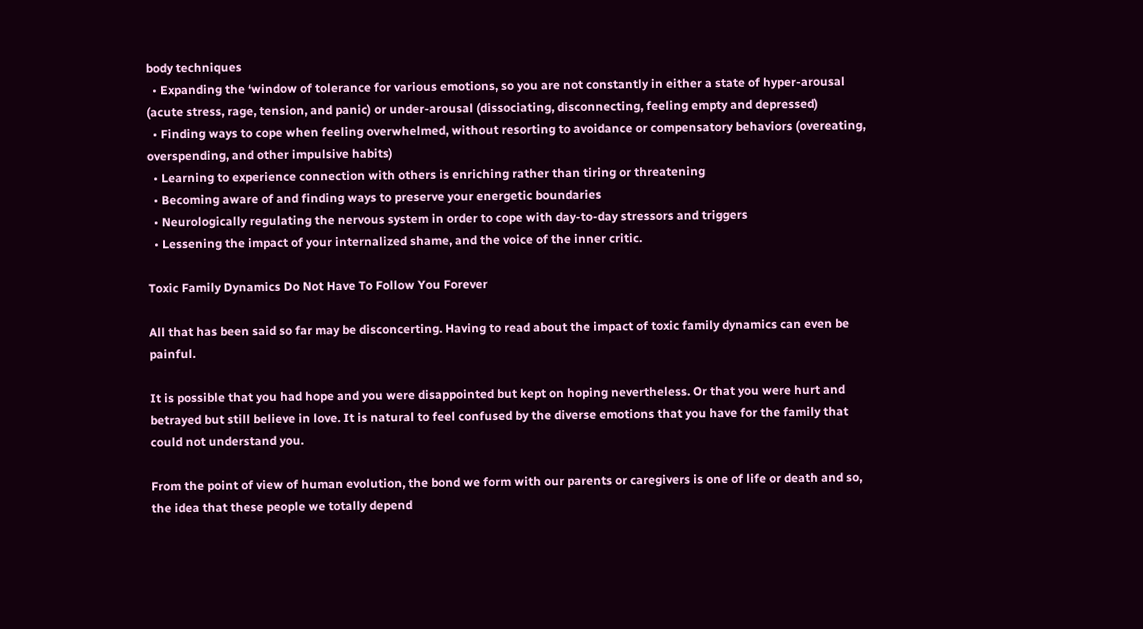body techniques
  • Expanding the ‘window of tolerance for various emotions, so you are not constantly in either a state of hyper-arousal (acute stress, rage, tension, and panic) or under-arousal (dissociating, disconnecting, feeling empty and depressed)
  • Finding ways to cope when feeling overwhelmed, without resorting to avoidance or compensatory behaviors (overeating, overspending, and other impulsive habits)
  • Learning to experience connection with others is enriching rather than tiring or threatening
  • Becoming aware of and finding ways to preserve your energetic boundaries
  • Neurologically regulating the nervous system in order to cope with day-to-day stressors and triggers
  • Lessening the impact of your internalized shame, and the voice of the inner critic.

Toxic Family Dynamics Do Not Have To Follow You Forever

All that has been said so far may be disconcerting. Having to read about the impact of toxic family dynamics can even be painful.

It is possible that you had hope and you were disappointed but kept on hoping nevertheless. Or that you were hurt and betrayed but still believe in love. It is natural to feel confused by the diverse emotions that you have for the family that could not understand you.

From the point of view of human evolution, the bond we form with our parents or caregivers is one of life or death and so, the idea that these people we totally depend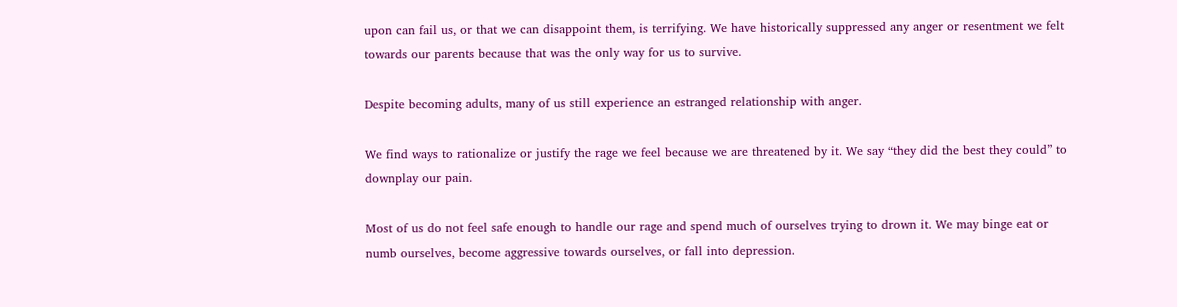upon can fail us, or that we can disappoint them, is terrifying. We have historically suppressed any anger or resentment we felt towards our parents because that was the only way for us to survive.

Despite becoming adults, many of us still experience an estranged relationship with anger.

We find ways to rationalize or justify the rage we feel because we are threatened by it. We say “they did the best they could” to downplay our pain.

Most of us do not feel safe enough to handle our rage and spend much of ourselves trying to drown it. We may binge eat or numb ourselves, become aggressive towards ourselves, or fall into depression.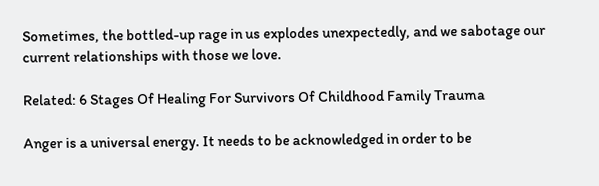Sometimes, the bottled-up rage in us explodes unexpectedly, and we sabotage our current relationships with those we love.

Related: 6 Stages Of Healing For Survivors Of Childhood Family Trauma

Anger is a universal energy. It needs to be acknowledged in order to be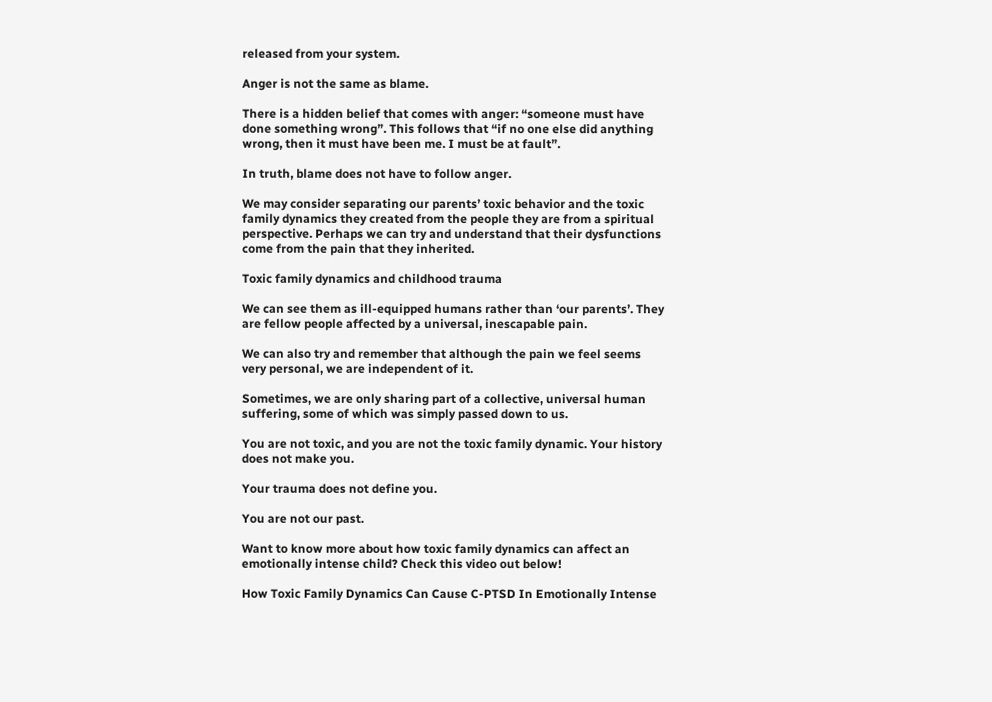released from your system.

Anger is not the same as blame.

There is a hidden belief that comes with anger: “someone must have done something wrong”. This follows that “if no one else did anything wrong, then it must have been me. I must be at fault”.

In truth, blame does not have to follow anger.

We may consider separating our parents’ toxic behavior and the toxic family dynamics they created from the people they are from a spiritual perspective. Perhaps we can try and understand that their dysfunctions come from the pain that they inherited.

Toxic family dynamics and childhood trauma

We can see them as ill-equipped humans rather than ‘our parents’. They are fellow people affected by a universal, inescapable pain.

We can also try and remember that although the pain we feel seems very personal, we are independent of it.

Sometimes, we are only sharing part of a collective, universal human suffering, some of which was simply passed down to us.

You are not toxic, and you are not the toxic family dynamic. Your history does not make you.

Your trauma does not define you.

You are not our past.

Want to know more about how toxic family dynamics can affect an emotionally intense child? Check this video out below!

How Toxic Family Dynamics Can Cause C-PTSD In Emotionally Intense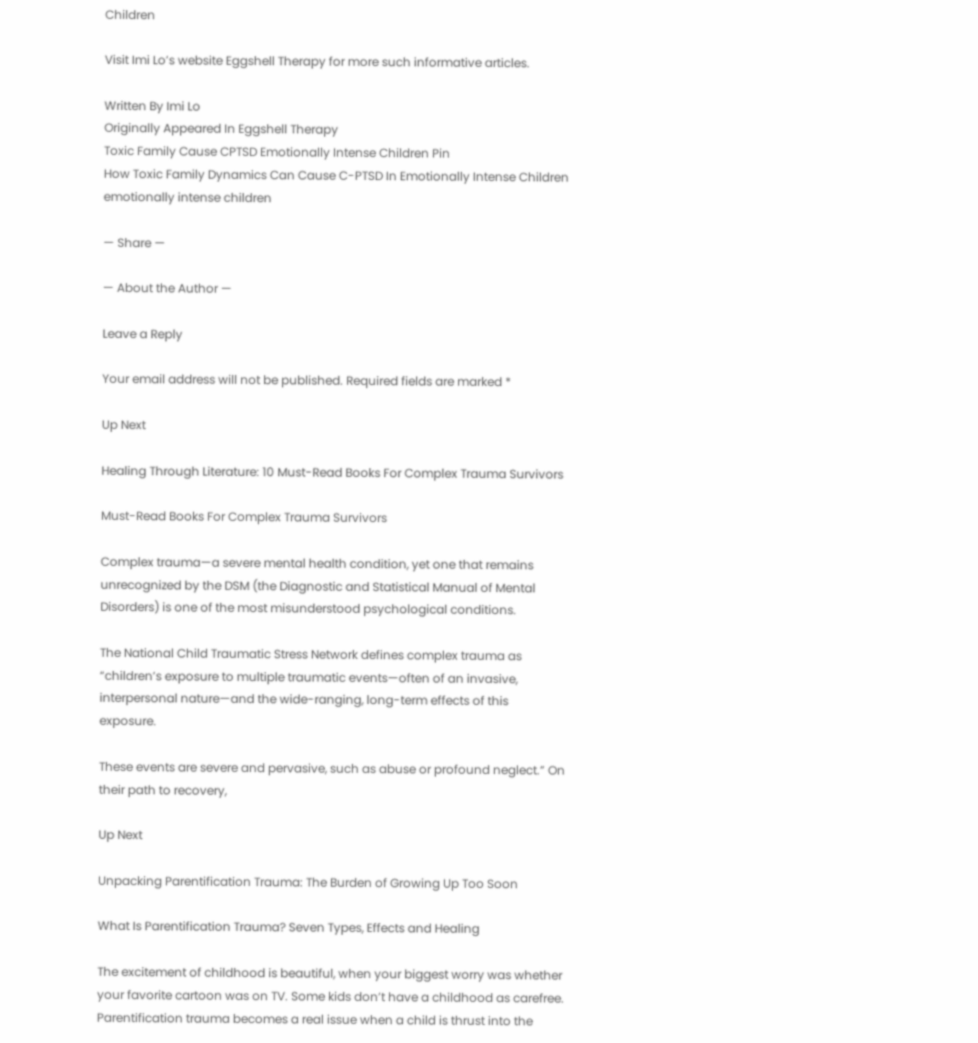Children

Visit Imi Lo’s website Eggshell Therapy for more such informative articles.

Written By Imi Lo
Originally Appeared In Eggshell Therapy
Toxic Family Cause CPTSD Emotionally Intense Children Pin
How Toxic Family Dynamics Can Cause C-PTSD In Emotionally Intense Children
emotionally intense children

— Share —

— About the Author —

Leave a Reply

Your email address will not be published. Required fields are marked *

Up Next

Healing Through Literature: 10 Must-Read Books For Complex Trauma Survivors

Must-Read Books For Complex Trauma Survivors

Complex trauma—a severe mental health condition, yet one that remains unrecognized by the DSM (the Diagnostic and Statistical Manual of Mental Disorders) is one of the most misunderstood psychological conditions.

The National Child Traumatic Stress Network defines complex trauma as “children’s exposure to multiple traumatic events—often of an invasive, interpersonal nature—and the wide-ranging, long-term effects of this exposure.

These events are severe and pervasive, such as abuse or profound neglect.” On their path to recovery,

Up Next

Unpacking Parentification Trauma: The Burden of Growing Up Too Soon

What Is Parentification Trauma? Seven Types, Effects and Healing

The excitement of childhood is beautiful, when your biggest worry was whether your favorite cartoon was on TV. Some kids don’t have a childhood as carefree. Parentification trauma becomes a real issue when a child is thrust into the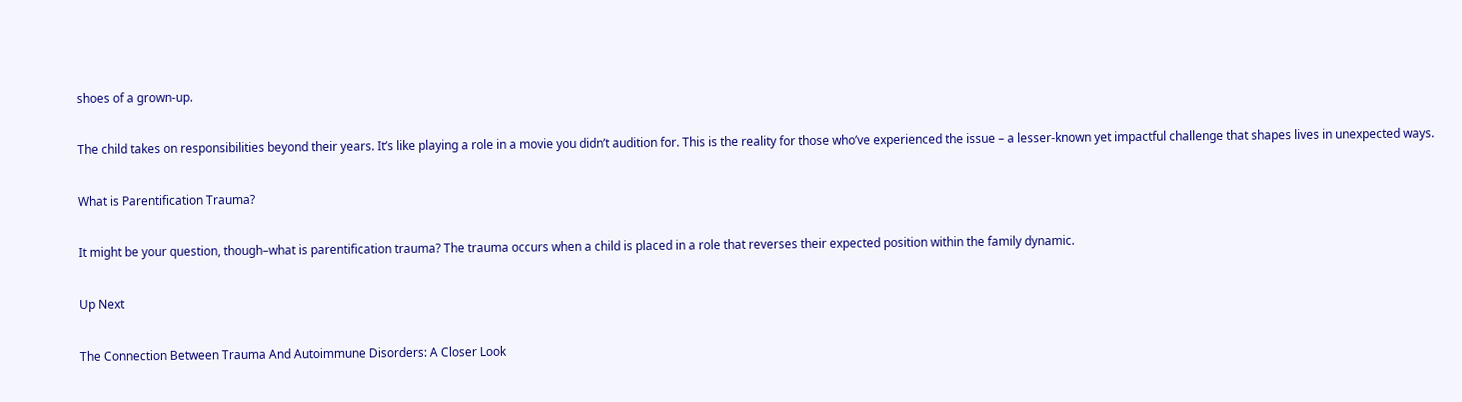shoes of a grown-up.

The child takes on responsibilities beyond their years. It’s like playing a role in a movie you didn’t audition for. This is the reality for those who’ve experienced the issue – a lesser-known yet impactful challenge that shapes lives in unexpected ways.

What is Parentification Trauma?

It might be your question, though–what is parentification trauma? The trauma occurs when a child is placed in a role that reverses their expected position within the family dynamic.

Up Next

The Connection Between Trauma And Autoimmune Disorders: A Closer Look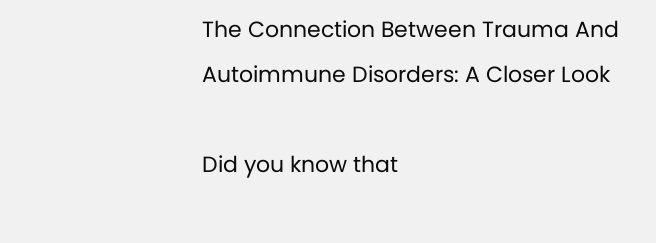The Connection Between Trauma And Autoimmune Disorders: A Closer Look

Did you know that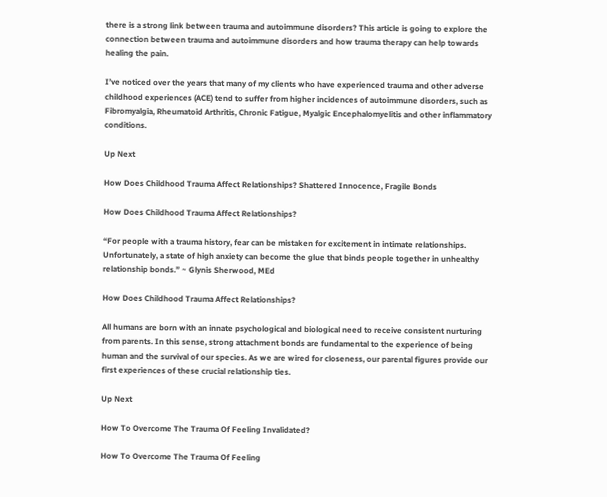there is a strong link between trauma and autoimmune disorders? This article is going to explore the connection between trauma and autoimmune disorders and how trauma therapy can help towards healing the pain.

I’ve noticed over the years that many of my clients who have experienced trauma and other adverse childhood experiences (ACE) tend to suffer from higher incidences of autoimmune disorders, such as Fibromyalgia, Rheumatoid Arthritis, Chronic Fatigue, Myalgic Encephalomyelitis and other inflammatory conditions.

Up Next

How Does Childhood Trauma Affect Relationships? Shattered Innocence, Fragile Bonds

How Does Childhood Trauma Affect Relationships?

“For people with a trauma history, fear can be mistaken for excitement in intimate relationships. Unfortunately, a state of high anxiety can become the glue that binds people together in unhealthy relationship bonds.” ~ Glynis Sherwood, MEd

How Does Childhood Trauma Affect Relationships?

All humans are born with an innate psychological and biological need to receive consistent nurturing from parents. In this sense, strong attachment bonds are fundamental to the experience of being human and the survival of our species. As we are wired for closeness, our parental figures provide our first experiences of these crucial relationship ties.

Up Next

How To Overcome The Trauma Of Feeling Invalidated?

How To Overcome The Trauma Of Feeling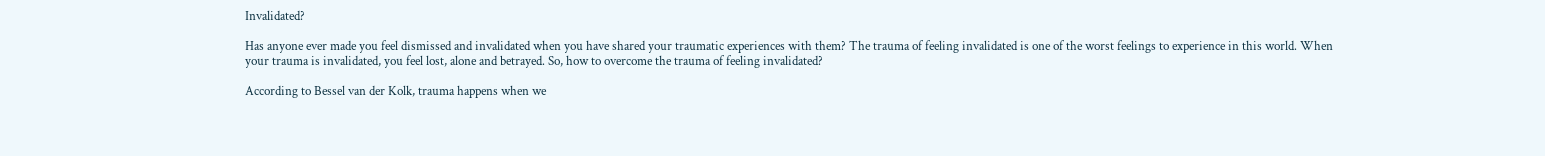Invalidated?

Has anyone ever made you feel dismissed and invalidated when you have shared your traumatic experiences with them? The trauma of feeling invalidated is one of the worst feelings to experience in this world. When your trauma is invalidated, you feel lost, alone and betrayed. So, how to overcome the trauma of feeling invalidated?

According to Bessel van der Kolk, trauma happens when we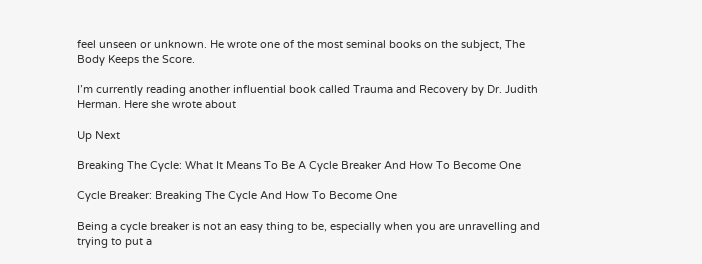feel unseen or unknown. He wrote one of the most seminal books on the subject, The Body Keeps the Score.

I’m currently reading another influential book called Trauma and Recovery by Dr. Judith Herman. Here she wrote about

Up Next

Breaking The Cycle: What It Means To Be A Cycle Breaker And How To Become One

Cycle Breaker: Breaking The Cycle And How To Become One

Being a cycle breaker is not an easy thing to be, especially when you are unravelling and trying to put a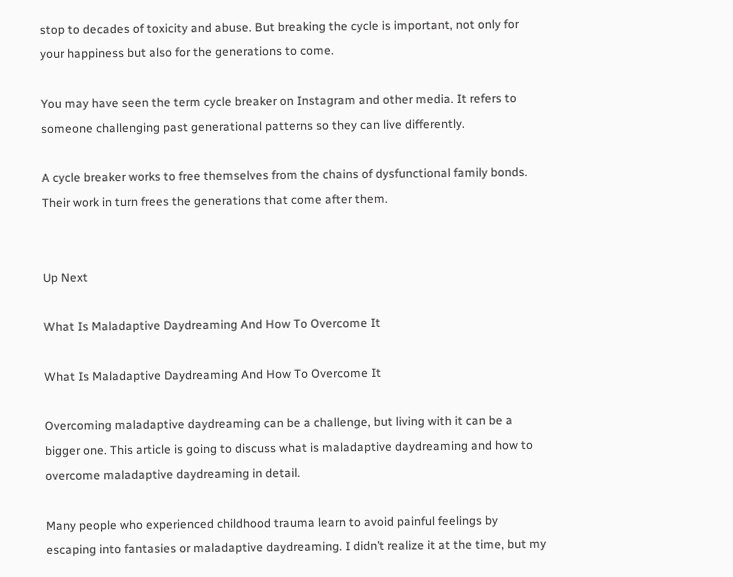stop to decades of toxicity and abuse. But breaking the cycle is important, not only for your happiness but also for the generations to come.

You may have seen the term cycle breaker on Instagram and other media. It refers to someone challenging past generational patterns so they can live differently.

A cycle breaker works to free themselves from the chains of dysfunctional family bonds. Their work in turn frees the generations that come after them.


Up Next

What Is Maladaptive Daydreaming And How To Overcome It

What Is Maladaptive Daydreaming And How To Overcome It

Overcoming maladaptive daydreaming can be a challenge, but living with it can be a bigger one. This article is going to discuss what is maladaptive daydreaming and how to overcome maladaptive daydreaming in detail.

Many people who experienced childhood trauma learn to avoid painful feelings by escaping into fantasies or maladaptive daydreaming. I didn’t realize it at the time, but my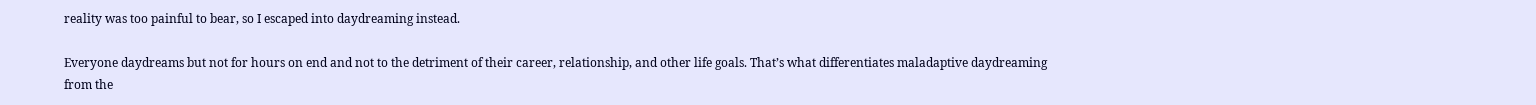reality was too painful to bear, so I escaped into daydreaming instead.

Everyone daydreams but not for hours on end and not to the detriment of their career, relationship, and other life goals. That’s what differentiates maladaptive daydreaming from the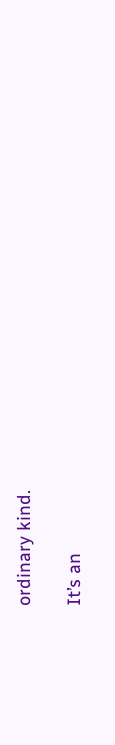ordinary kind.

It’s an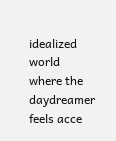idealized world where the daydreamer feels acce